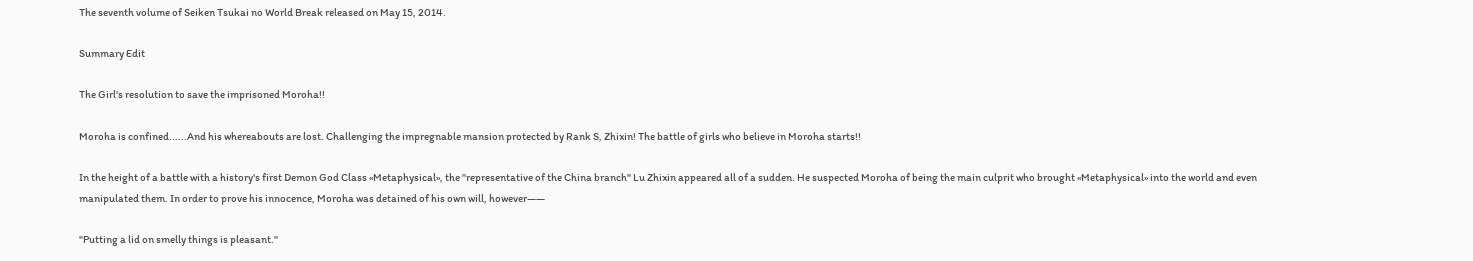The seventh volume of Seiken Tsukai no World Break released on May 15, 2014.

Summary Edit

The Girl's resolution to save the imprisoned Moroha!!

Moroha is confined......And his whereabouts are lost. Challenging the impregnable mansion protected by Rank S, Zhixin! The battle of girls who believe in Moroha starts!!

In the height of a battle with a history's first Demon God Class «Metaphysical», the "representative of the China branch" Lu Zhixin appeared all of a sudden. He suspected Moroha of being the main culprit who brought «Metaphysical» into the world and even manipulated them. In order to prove his innocence, Moroha was detained of his own will, however――

"Putting a lid on smelly things is pleasant."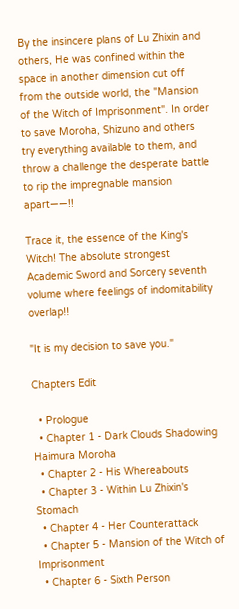By the insincere plans of Lu Zhixin and others, He was confined within the space in another dimension cut off from the outside world, the "Mansion of the Witch of Imprisonment". In order to save Moroha, Shizuno and others try everything available to them, and throw a challenge the desperate battle to rip the impregnable mansion apart――!!

Trace it, the essence of the King's Witch! The absolute strongest Academic Sword and Sorcery seventh volume where feelings of indomitability overlap!!

"It is my decision to save you."

Chapters Edit

  • Prologue
  • Chapter 1 - Dark Clouds Shadowing Haimura Moroha
  • Chapter 2 - His Whereabouts
  • Chapter 3 - Within Lu Zhixin's Stomach
  • Chapter 4 - Her Counterattack
  • Chapter 5 - Mansion of the Witch of Imprisonment
  • Chapter 6 - Sixth Person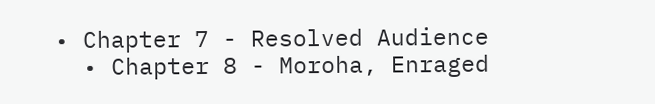• Chapter 7 - Resolved Audience
  • Chapter 8 - Moroha, Enraged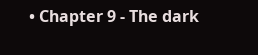• Chapter 9 - The dark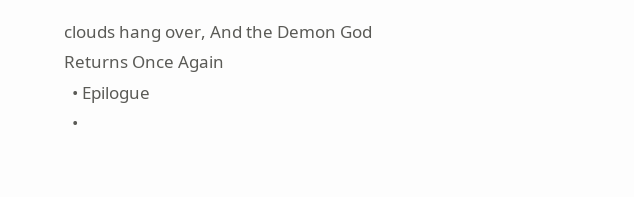clouds hang over, And the Demon God Returns Once Again
  • Epilogue
  •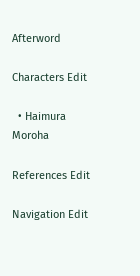Afterword

Characters Edit

  • Haimura Moroha

References Edit

Navigation Edit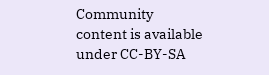Community content is available under CC-BY-SA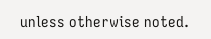unless otherwise noted.